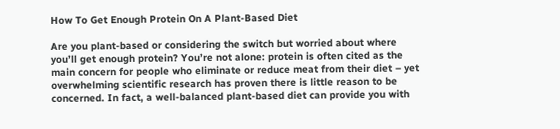How To Get Enough Protein On A Plant-Based Diet

Are you plant-based or considering the switch but worried about where you’ll get enough protein? You’re not alone: protein is often cited as the main concern for people who eliminate or reduce meat from their diet – yet overwhelming scientific research has proven there is little reason to be concerned. In fact, a well-balanced plant-based diet can provide you with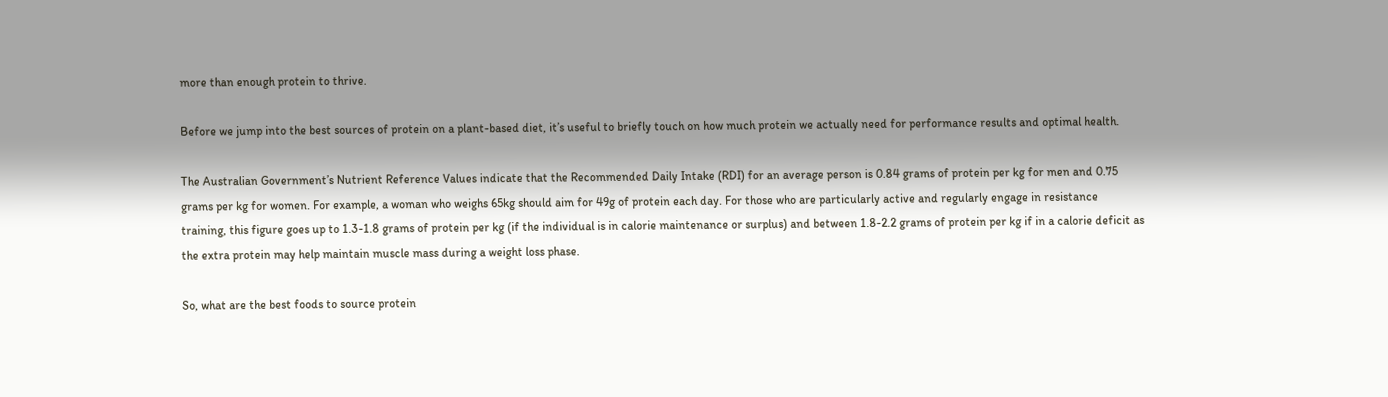more than enough protein to thrive.

Before we jump into the best sources of protein on a plant-based diet, it’s useful to briefly touch on how much protein we actually need for performance results and optimal health.

The Australian Government’s Nutrient Reference Values indicate that the Recommended Daily Intake (RDI) for an average person is 0.84 grams of protein per kg for men and 0.75 grams per kg for women. For example, a woman who weighs 65kg should aim for 49g of protein each day. For those who are particularly active and regularly engage in resistance training, this figure goes up to 1.3-1.8 grams of protein per kg (if the individual is in calorie maintenance or surplus) and between 1.8-2.2 grams of protein per kg if in a calorie deficit as the extra protein may help maintain muscle mass during a weight loss phase.

So, what are the best foods to source protein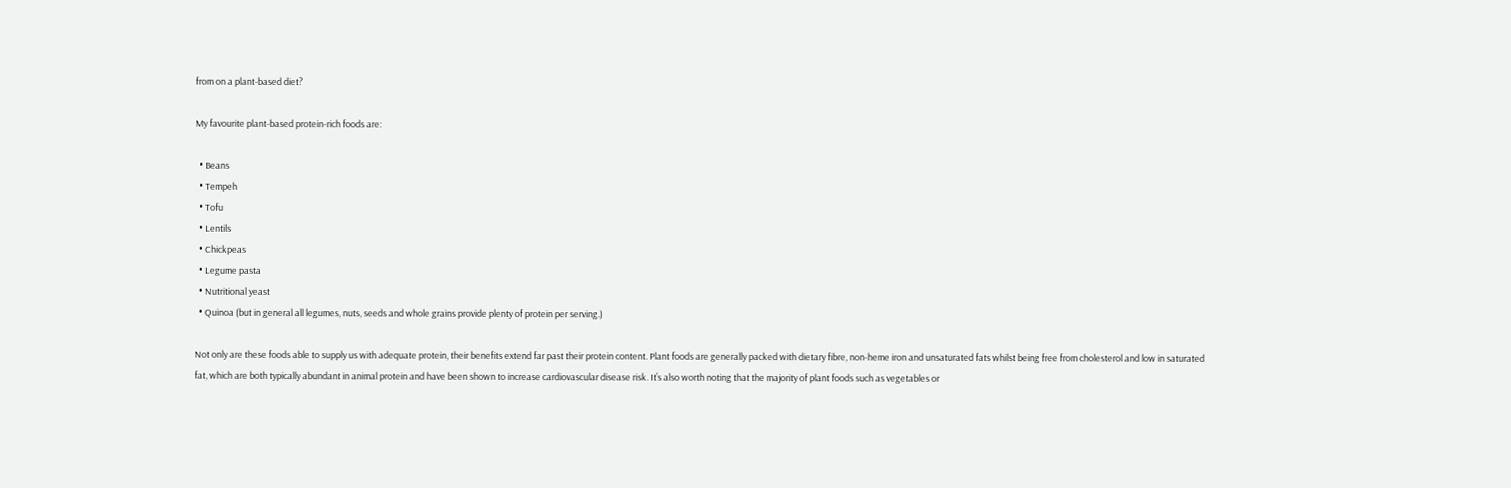from on a plant-based diet?

My favourite plant-based protein-rich foods are:

  • Beans
  • Tempeh
  • Tofu
  • Lentils
  • Chickpeas
  • Legume pasta
  • Nutritional yeast
  • Quinoa (but in general all legumes, nuts, seeds and whole grains provide plenty of protein per serving.)

Not only are these foods able to supply us with adequate protein, their benefits extend far past their protein content. Plant foods are generally packed with dietary fibre, non-heme iron and unsaturated fats whilst being free from cholesterol and low in saturated fat, which are both typically abundant in animal protein and have been shown to increase cardiovascular disease risk. It’s also worth noting that the majority of plant foods such as vegetables or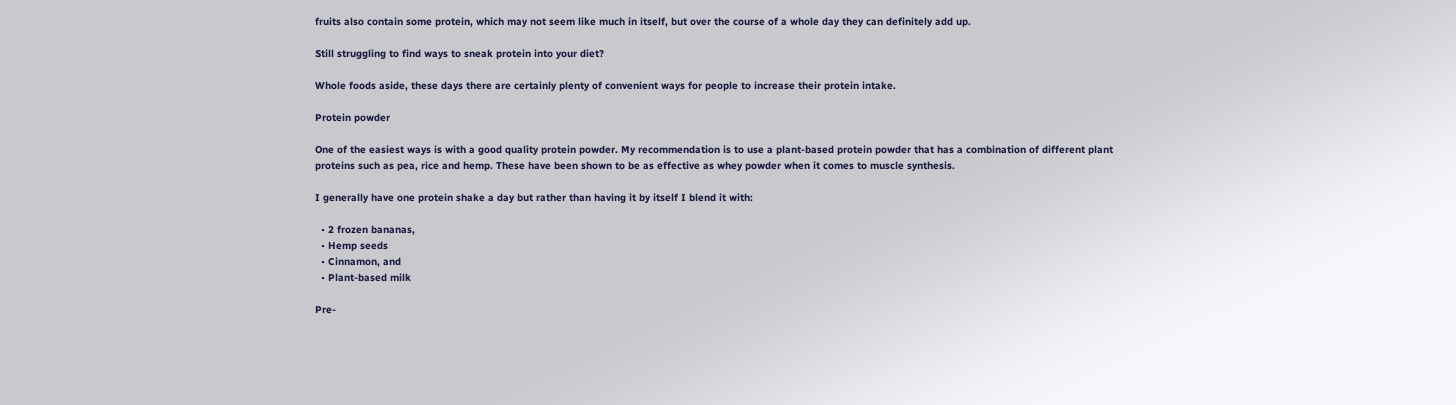fruits also contain some protein, which may not seem like much in itself, but over the course of a whole day they can definitely add up.

Still struggling to find ways to sneak protein into your diet?

Whole foods aside, these days there are certainly plenty of convenient ways for people to increase their protein intake.

Protein powder

One of the easiest ways is with a good quality protein powder. My recommendation is to use a plant-based protein powder that has a combination of different plant proteins such as pea, rice and hemp. These have been shown to be as effective as whey powder when it comes to muscle synthesis.

I generally have one protein shake a day but rather than having it by itself I blend it with:

  • 2 frozen bananas,
  • Hemp seeds
  • Cinnamon, and
  • Plant-based milk

Pre-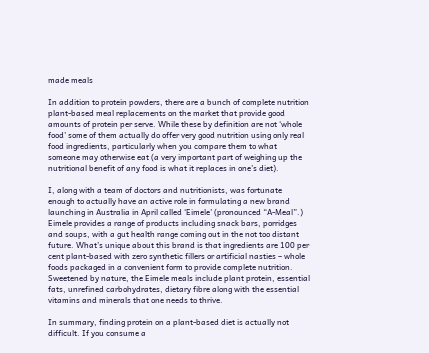made meals

In addition to protein powders, there are a bunch of complete nutrition plant-based meal replacements on the market that provide good amounts of protein per serve. While these by definition are not ‘whole food’ some of them actually do offer very good nutrition using only real food ingredients, particularly when you compare them to what someone may otherwise eat (a very important part of weighing up the nutritional benefit of any food is what it replaces in one’s diet).

I, along with a team of doctors and nutritionists, was fortunate enough to actually have an active role in formulating a new brand launching in Australia in April called ‘Eimele’ (pronounced “A-Meal”.) Eimele provides a range of products including snack bars, porridges and soups, with a gut health range coming out in the not too distant future. What’s unique about this brand is that ingredients are 100 per cent plant-based with zero synthetic fillers or artificial nasties – whole foods packaged in a convenient form to provide complete nutrition. Sweetened by nature, the Eimele meals include plant protein, essential fats, unrefined carbohydrates, dietary fibre along with the essential vitamins and minerals that one needs to thrive.

In summary, finding protein on a plant-based diet is actually not difficult. If you consume a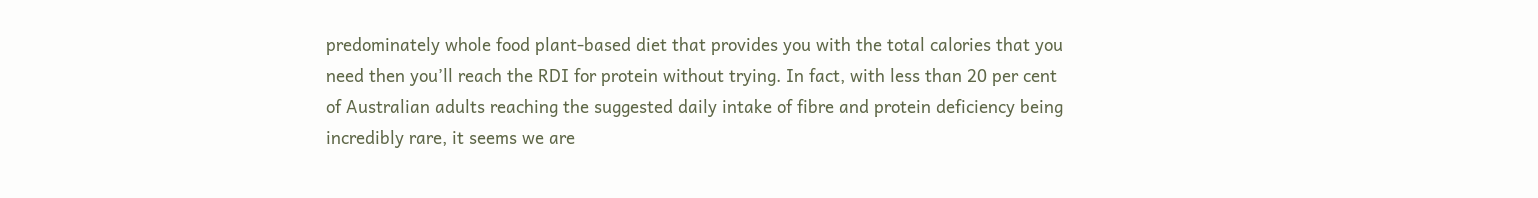predominately whole food plant-based diet that provides you with the total calories that you need then you’ll reach the RDI for protein without trying. In fact, with less than 20 per cent of Australian adults reaching the suggested daily intake of fibre and protein deficiency being incredibly rare, it seems we are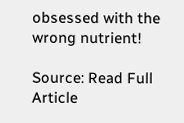obsessed with the wrong nutrient!

Source: Read Full Article